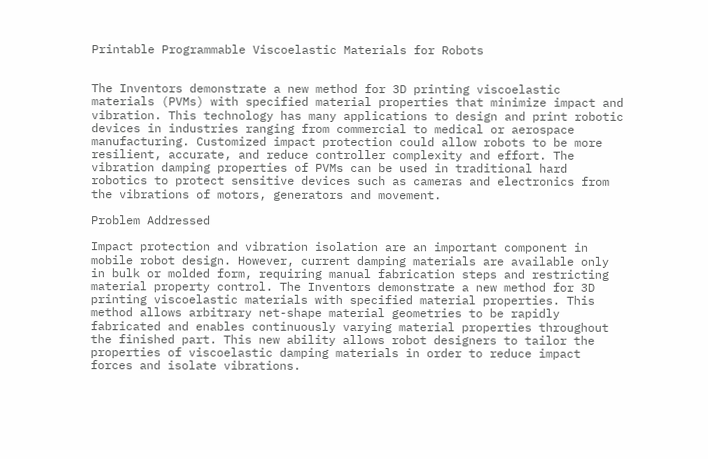Printable Programmable Viscoelastic Materials for Robots


The Inventors demonstrate a new method for 3D printing viscoelastic materials (PVMs) with specified material properties that minimize impact and vibration. This technology has many applications to design and print robotic devices in industries ranging from commercial to medical or aerospace manufacturing. Customized impact protection could allow robots to be more resilient, accurate, and reduce controller complexity and effort. The vibration damping properties of PVMs can be used in traditional hard robotics to protect sensitive devices such as cameras and electronics from the vibrations of motors, generators and movement.

Problem Addressed

Impact protection and vibration isolation are an important component in mobile robot design. However, current damping materials are available only in bulk or molded form, requiring manual fabrication steps and restricting material property control. The Inventors demonstrate a new method for 3D printing viscoelastic materials with specified material properties. This method allows arbitrary net-shape material geometries to be rapidly fabricated and enables continuously varying material properties throughout the finished part. This new ability allows robot designers to tailor the properties of viscoelastic damping materials in order to reduce impact forces and isolate vibrations.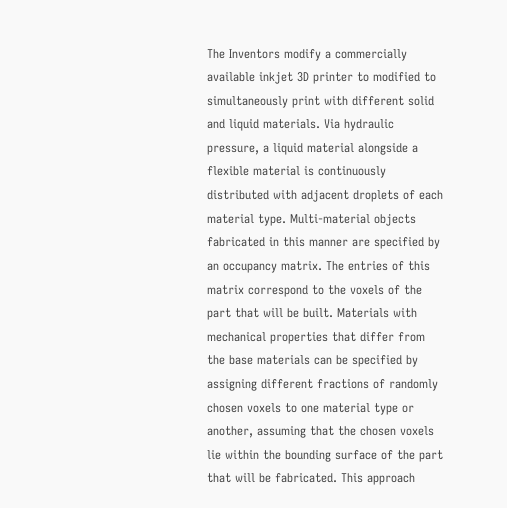The Inventors modify a commercially available inkjet 3D printer to modified to simultaneously print with different solid and liquid materials. Via hydraulic pressure, a liquid material alongside a flexible material is continuously distributed with adjacent droplets of each material type. Multi-material objects fabricated in this manner are specified by an occupancy matrix. The entries of this matrix correspond to the voxels of the part that will be built. Materials with mechanical properties that differ from the base materials can be specified by assigning different fractions of randomly chosen voxels to one material type or another, assuming that the chosen voxels lie within the bounding surface of the part that will be fabricated. This approach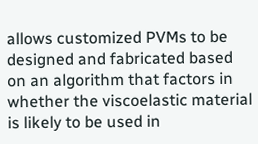allows customized PVMs to be designed and fabricated based on an algorithm that factors in whether the viscoelastic material is likely to be used in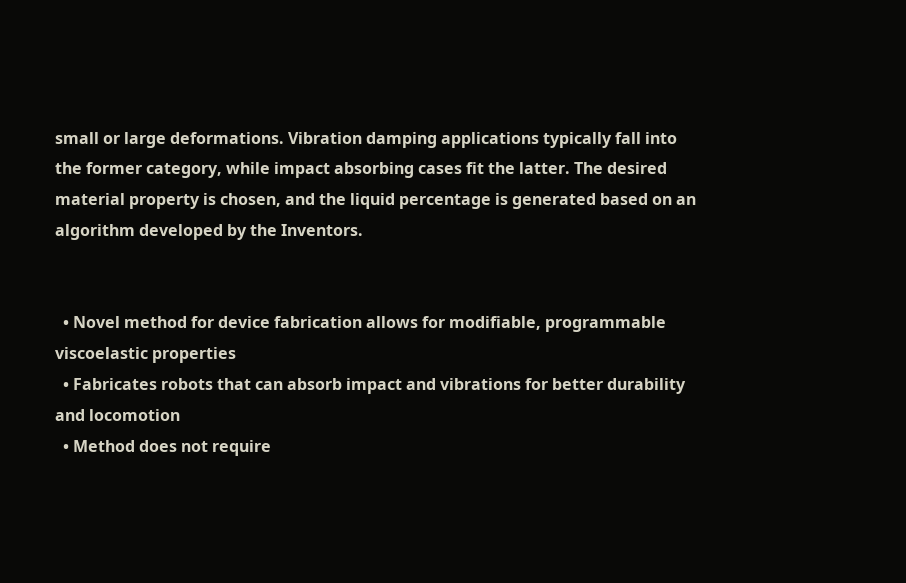small or large deformations. Vibration damping applications typically fall into the former category, while impact absorbing cases fit the latter. The desired material property is chosen, and the liquid percentage is generated based on an algorithm developed by the Inventors.


  • Novel method for device fabrication allows for modifiable, programmable viscoelastic properties
  • Fabricates robots that can absorb impact and vibrations for better durability and locomotion
  • Method does not require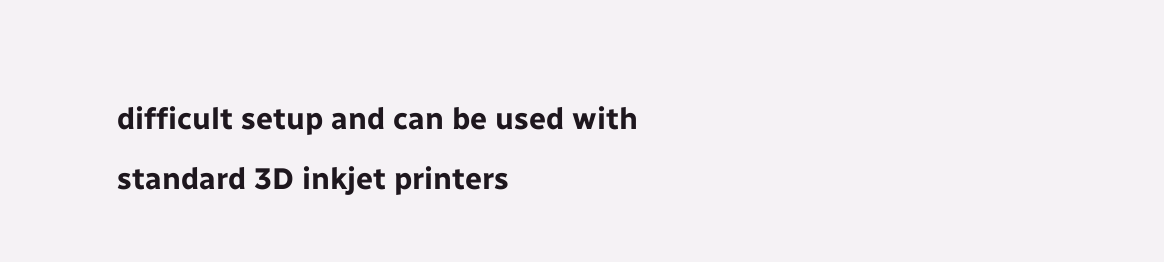difficult setup and can be used with standard 3D inkjet printers